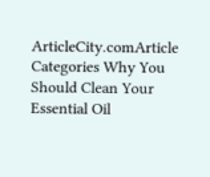ArticleCity.comArticle Categories Why You Should Clean Your Essential Oil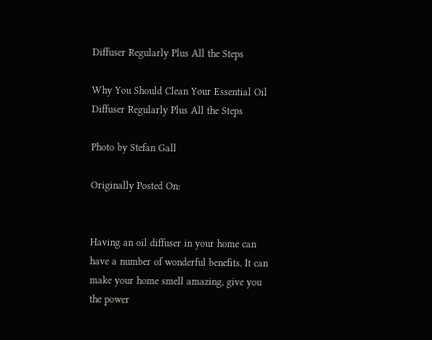Diffuser Regularly Plus All the Steps

Why You Should Clean Your Essential Oil Diffuser Regularly Plus All the Steps

Photo by Stefan Gall

Originally Posted On:


Having an oil diffuser in your home can have a number of wonderful benefits. It can make your home smell amazing, give you the power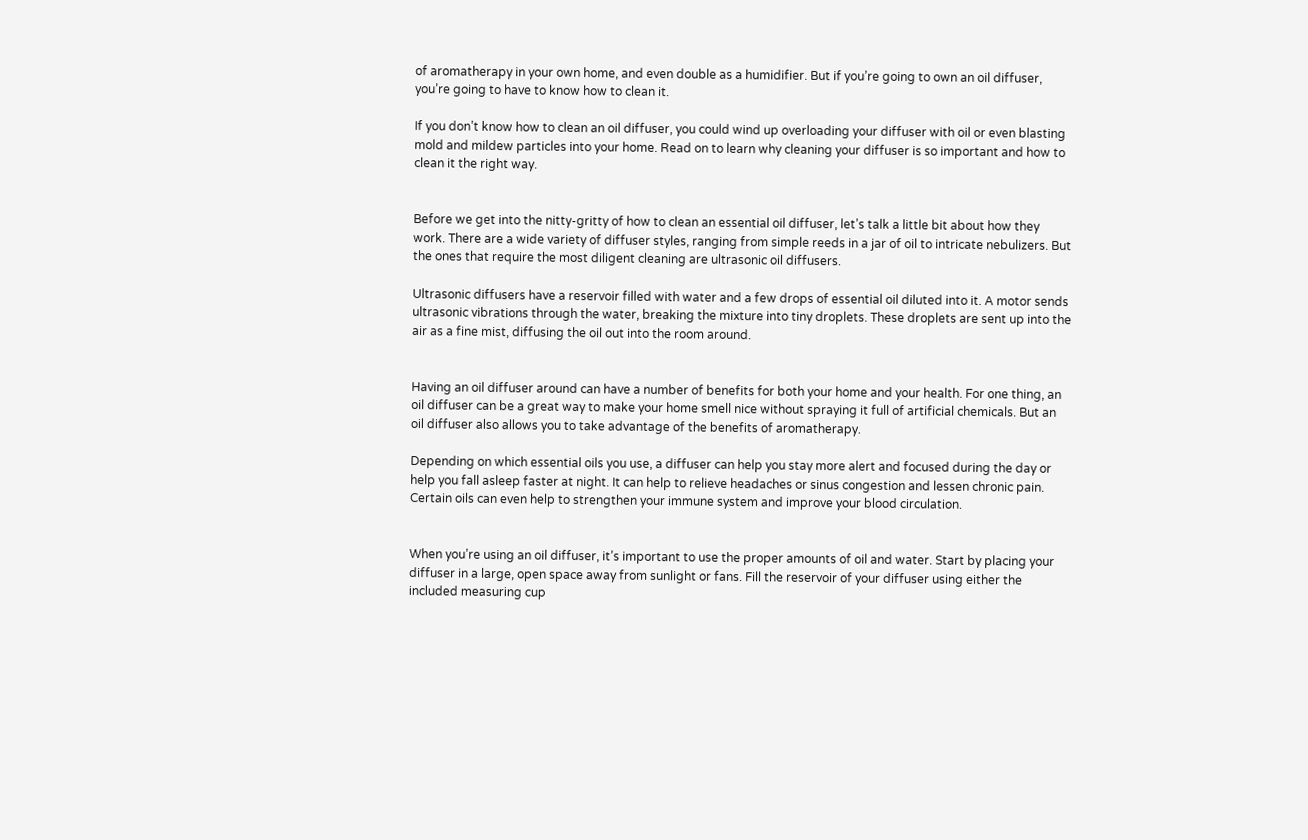of aromatherapy in your own home, and even double as a humidifier. But if you’re going to own an oil diffuser, you’re going to have to know how to clean it.

If you don’t know how to clean an oil diffuser, you could wind up overloading your diffuser with oil or even blasting mold and mildew particles into your home. Read on to learn why cleaning your diffuser is so important and how to clean it the right way.


Before we get into the nitty-gritty of how to clean an essential oil diffuser, let’s talk a little bit about how they work. There are a wide variety of diffuser styles, ranging from simple reeds in a jar of oil to intricate nebulizers. But the ones that require the most diligent cleaning are ultrasonic oil diffusers.

Ultrasonic diffusers have a reservoir filled with water and a few drops of essential oil diluted into it. A motor sends ultrasonic vibrations through the water, breaking the mixture into tiny droplets. These droplets are sent up into the air as a fine mist, diffusing the oil out into the room around.


Having an oil diffuser around can have a number of benefits for both your home and your health. For one thing, an oil diffuser can be a great way to make your home smell nice without spraying it full of artificial chemicals. But an oil diffuser also allows you to take advantage of the benefits of aromatherapy.

Depending on which essential oils you use, a diffuser can help you stay more alert and focused during the day or help you fall asleep faster at night. It can help to relieve headaches or sinus congestion and lessen chronic pain. Certain oils can even help to strengthen your immune system and improve your blood circulation.


When you’re using an oil diffuser, it’s important to use the proper amounts of oil and water. Start by placing your diffuser in a large, open space away from sunlight or fans. Fill the reservoir of your diffuser using either the included measuring cup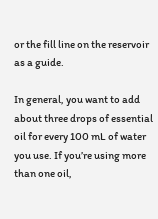or the fill line on the reservoir as a guide.

In general, you want to add about three drops of essential oil for every 100 mL of water you use. If you’re using more than one oil,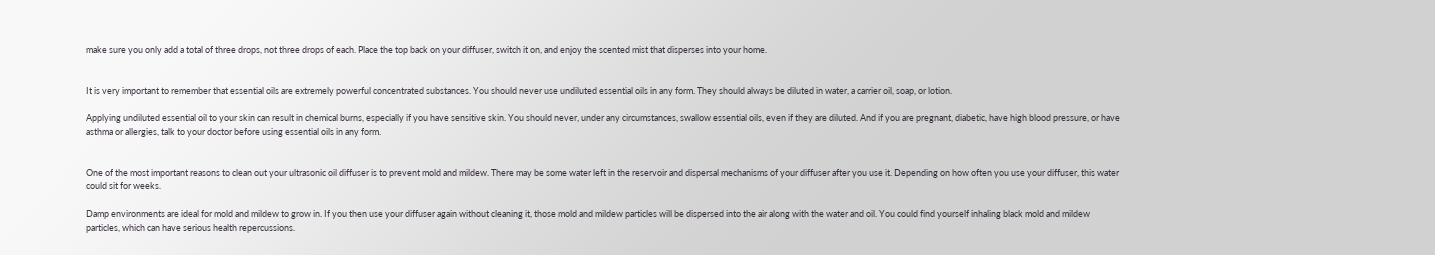make sure you only add a total of three drops, not three drops of each. Place the top back on your diffuser, switch it on, and enjoy the scented mist that disperses into your home.


It is very important to remember that essential oils are extremely powerful concentrated substances. You should never use undiluted essential oils in any form. They should always be diluted in water, a carrier oil, soap, or lotion.

Applying undiluted essential oil to your skin can result in chemical burns, especially if you have sensitive skin. You should never, under any circumstances, swallow essential oils, even if they are diluted. And if you are pregnant, diabetic, have high blood pressure, or have asthma or allergies, talk to your doctor before using essential oils in any form.


One of the most important reasons to clean out your ultrasonic oil diffuser is to prevent mold and mildew. There may be some water left in the reservoir and dispersal mechanisms of your diffuser after you use it. Depending on how often you use your diffuser, this water could sit for weeks.

Damp environments are ideal for mold and mildew to grow in. If you then use your diffuser again without cleaning it, those mold and mildew particles will be dispersed into the air along with the water and oil. You could find yourself inhaling black mold and mildew particles, which can have serious health repercussions.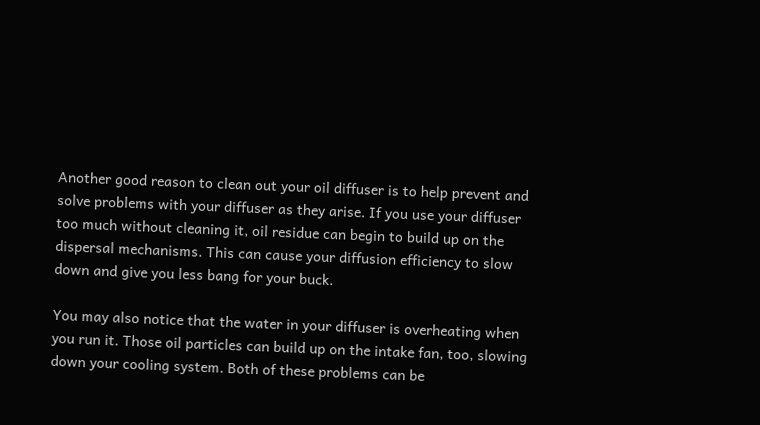Another good reason to clean out your oil diffuser is to help prevent and solve problems with your diffuser as they arise. If you use your diffuser too much without cleaning it, oil residue can begin to build up on the dispersal mechanisms. This can cause your diffusion efficiency to slow down and give you less bang for your buck.

You may also notice that the water in your diffuser is overheating when you run it. Those oil particles can build up on the intake fan, too, slowing down your cooling system. Both of these problems can be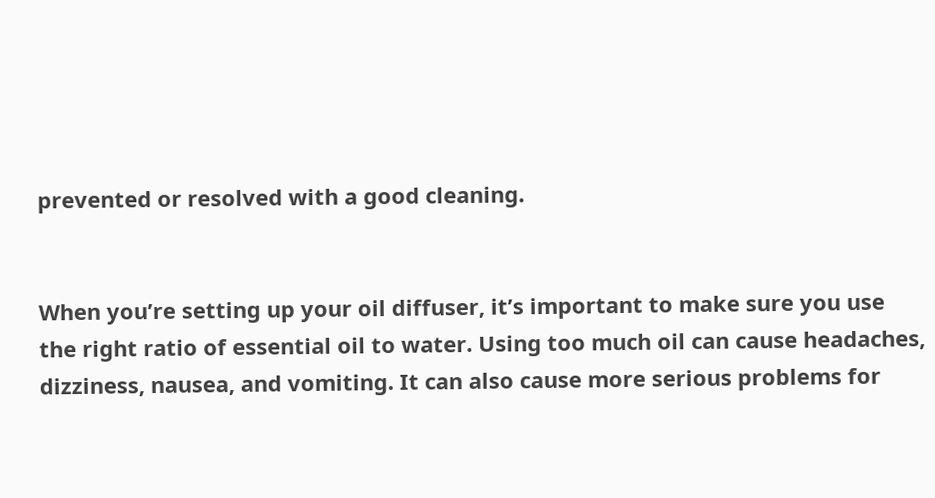prevented or resolved with a good cleaning.


When you’re setting up your oil diffuser, it’s important to make sure you use the right ratio of essential oil to water. Using too much oil can cause headaches, dizziness, nausea, and vomiting. It can also cause more serious problems for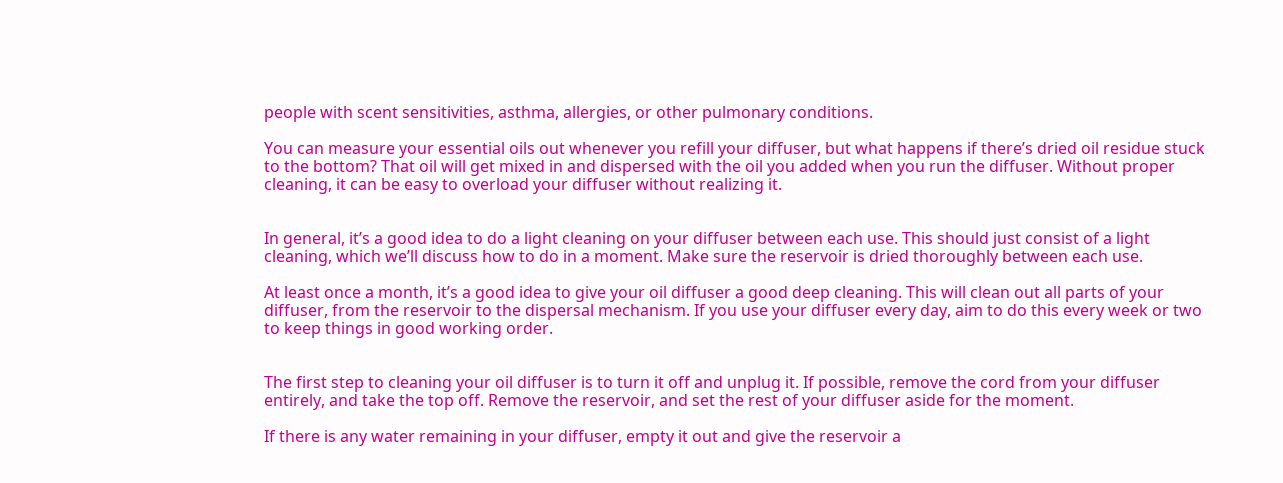people with scent sensitivities, asthma, allergies, or other pulmonary conditions.

You can measure your essential oils out whenever you refill your diffuser, but what happens if there’s dried oil residue stuck to the bottom? That oil will get mixed in and dispersed with the oil you added when you run the diffuser. Without proper cleaning, it can be easy to overload your diffuser without realizing it.


In general, it’s a good idea to do a light cleaning on your diffuser between each use. This should just consist of a light cleaning, which we’ll discuss how to do in a moment. Make sure the reservoir is dried thoroughly between each use.

At least once a month, it’s a good idea to give your oil diffuser a good deep cleaning. This will clean out all parts of your diffuser, from the reservoir to the dispersal mechanism. If you use your diffuser every day, aim to do this every week or two to keep things in good working order.


The first step to cleaning your oil diffuser is to turn it off and unplug it. If possible, remove the cord from your diffuser entirely, and take the top off. Remove the reservoir, and set the rest of your diffuser aside for the moment.

If there is any water remaining in your diffuser, empty it out and give the reservoir a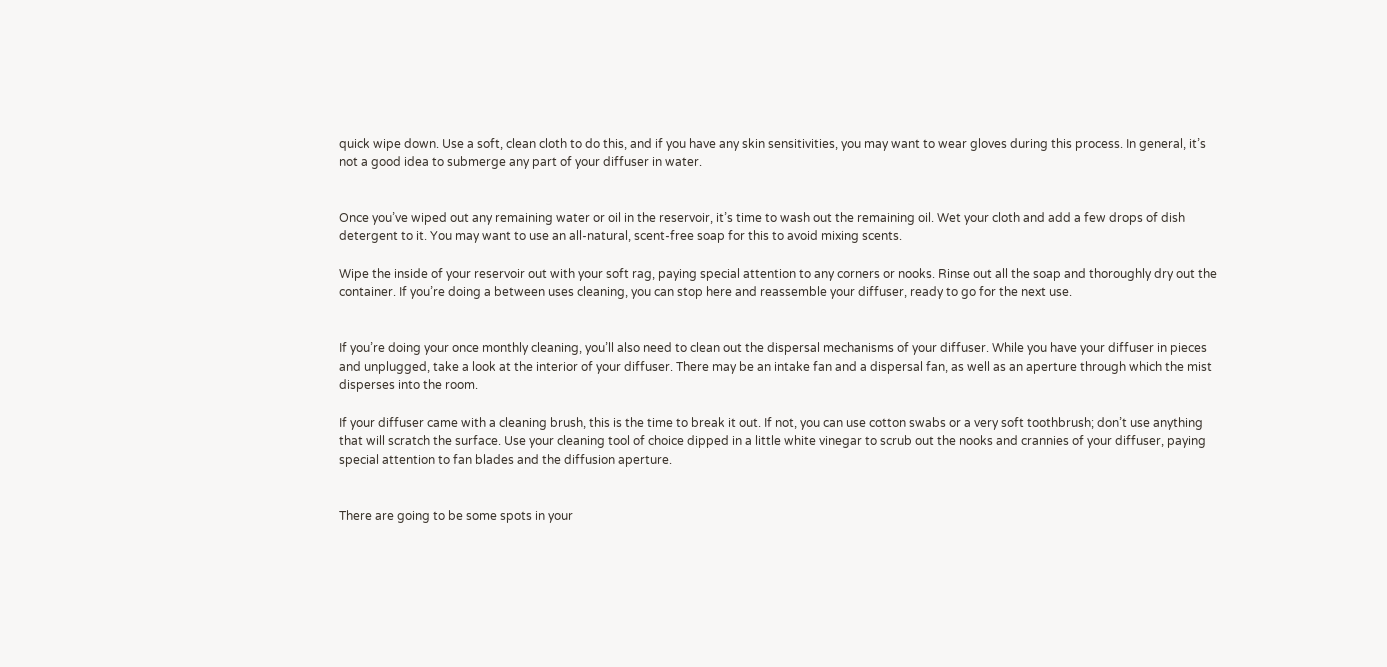quick wipe down. Use a soft, clean cloth to do this, and if you have any skin sensitivities, you may want to wear gloves during this process. In general, it’s not a good idea to submerge any part of your diffuser in water.


Once you’ve wiped out any remaining water or oil in the reservoir, it’s time to wash out the remaining oil. Wet your cloth and add a few drops of dish detergent to it. You may want to use an all-natural, scent-free soap for this to avoid mixing scents.

Wipe the inside of your reservoir out with your soft rag, paying special attention to any corners or nooks. Rinse out all the soap and thoroughly dry out the container. If you’re doing a between uses cleaning, you can stop here and reassemble your diffuser, ready to go for the next use.


If you’re doing your once monthly cleaning, you’ll also need to clean out the dispersal mechanisms of your diffuser. While you have your diffuser in pieces and unplugged, take a look at the interior of your diffuser. There may be an intake fan and a dispersal fan, as well as an aperture through which the mist disperses into the room.

If your diffuser came with a cleaning brush, this is the time to break it out. If not, you can use cotton swabs or a very soft toothbrush; don’t use anything that will scratch the surface. Use your cleaning tool of choice dipped in a little white vinegar to scrub out the nooks and crannies of your diffuser, paying special attention to fan blades and the diffusion aperture.


There are going to be some spots in your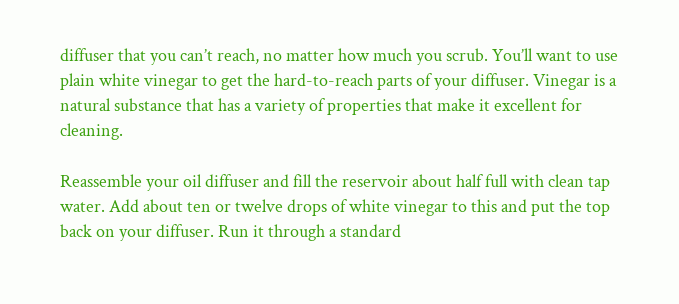diffuser that you can’t reach, no matter how much you scrub. You’ll want to use plain white vinegar to get the hard-to-reach parts of your diffuser. Vinegar is a natural substance that has a variety of properties that make it excellent for cleaning.

Reassemble your oil diffuser and fill the reservoir about half full with clean tap water. Add about ten or twelve drops of white vinegar to this and put the top back on your diffuser. Run it through a standard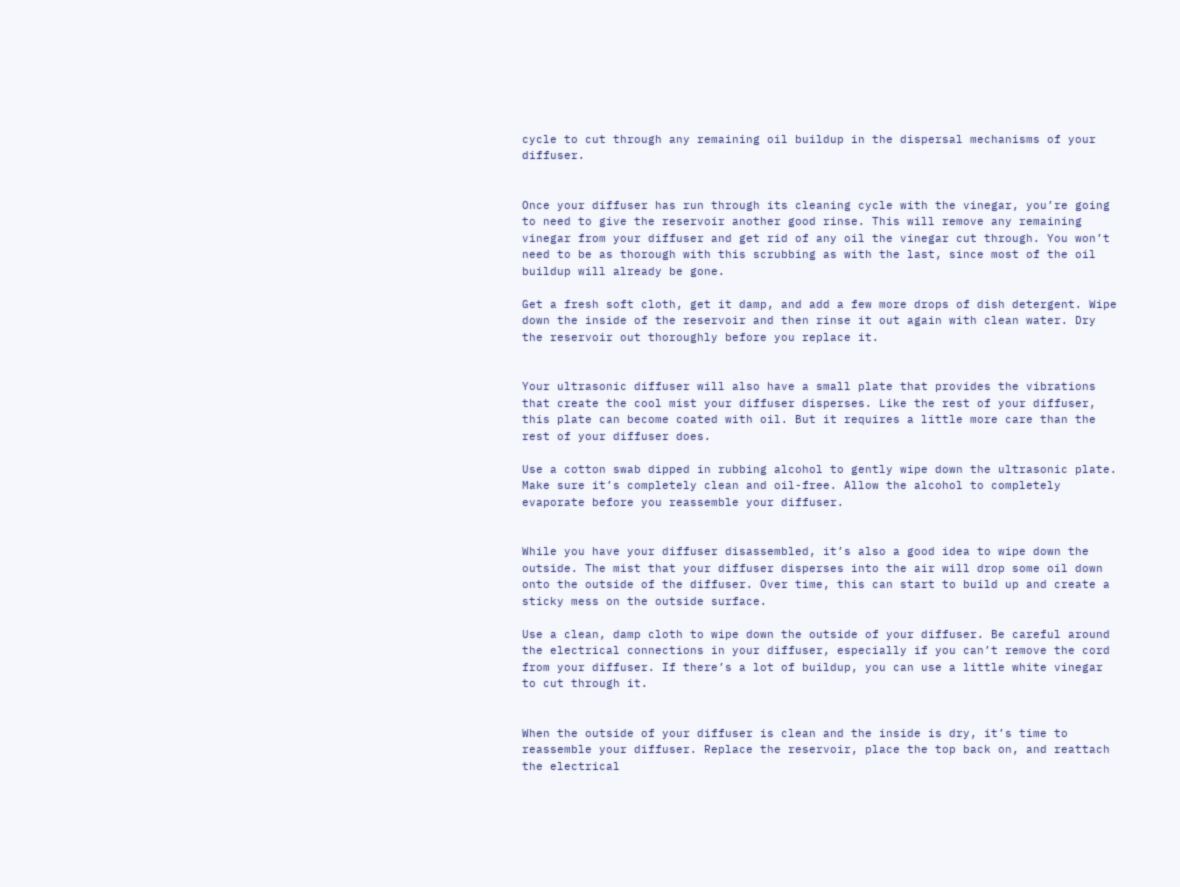cycle to cut through any remaining oil buildup in the dispersal mechanisms of your diffuser.


Once your diffuser has run through its cleaning cycle with the vinegar, you’re going to need to give the reservoir another good rinse. This will remove any remaining vinegar from your diffuser and get rid of any oil the vinegar cut through. You won’t need to be as thorough with this scrubbing as with the last, since most of the oil buildup will already be gone.

Get a fresh soft cloth, get it damp, and add a few more drops of dish detergent. Wipe down the inside of the reservoir and then rinse it out again with clean water. Dry the reservoir out thoroughly before you replace it.


Your ultrasonic diffuser will also have a small plate that provides the vibrations that create the cool mist your diffuser disperses. Like the rest of your diffuser, this plate can become coated with oil. But it requires a little more care than the rest of your diffuser does.

Use a cotton swab dipped in rubbing alcohol to gently wipe down the ultrasonic plate. Make sure it’s completely clean and oil-free. Allow the alcohol to completely evaporate before you reassemble your diffuser.


While you have your diffuser disassembled, it’s also a good idea to wipe down the outside. The mist that your diffuser disperses into the air will drop some oil down onto the outside of the diffuser. Over time, this can start to build up and create a sticky mess on the outside surface.

Use a clean, damp cloth to wipe down the outside of your diffuser. Be careful around the electrical connections in your diffuser, especially if you can’t remove the cord from your diffuser. If there’s a lot of buildup, you can use a little white vinegar to cut through it.


When the outside of your diffuser is clean and the inside is dry, it’s time to reassemble your diffuser. Replace the reservoir, place the top back on, and reattach the electrical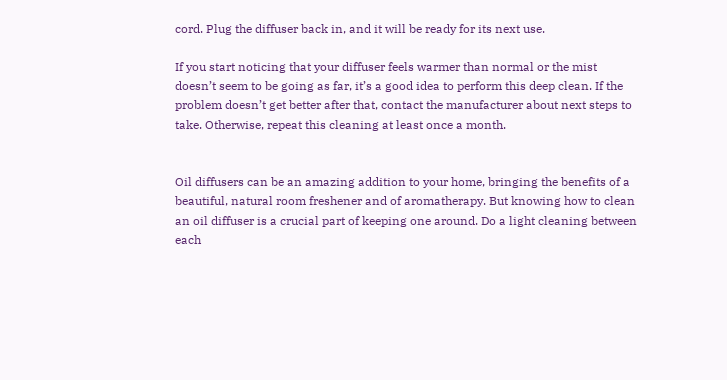cord. Plug the diffuser back in, and it will be ready for its next use.

If you start noticing that your diffuser feels warmer than normal or the mist doesn’t seem to be going as far, it’s a good idea to perform this deep clean. If the problem doesn’t get better after that, contact the manufacturer about next steps to take. Otherwise, repeat this cleaning at least once a month.


Oil diffusers can be an amazing addition to your home, bringing the benefits of a beautiful, natural room freshener and of aromatherapy. But knowing how to clean an oil diffuser is a crucial part of keeping one around. Do a light cleaning between each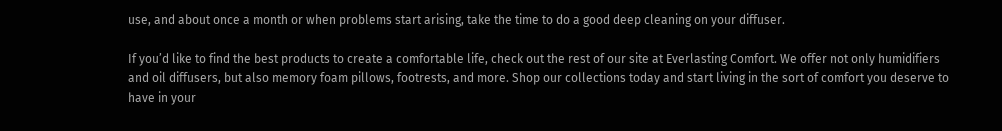use, and about once a month or when problems start arising, take the time to do a good deep cleaning on your diffuser.

If you’d like to find the best products to create a comfortable life, check out the rest of our site at Everlasting Comfort. We offer not only humidifiers and oil diffusers, but also memory foam pillows, footrests, and more. Shop our collections today and start living in the sort of comfort you deserve to have in your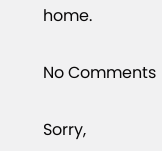home.

No Comments

Sorry,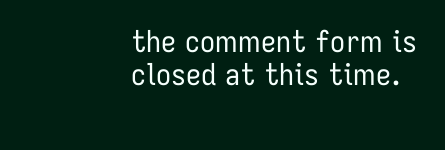the comment form is closed at this time.